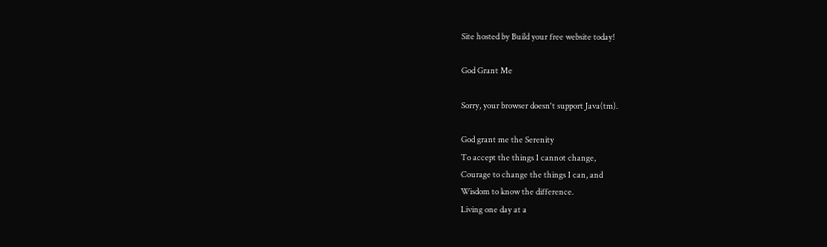Site hosted by Build your free website today!

God Grant Me

Sorry, your browser doesn't support Java(tm).

God grant me the Serenity
To accept the things I cannot change,
Courage to change the things I can, and
Wisdom to know the difference.
Living one day at a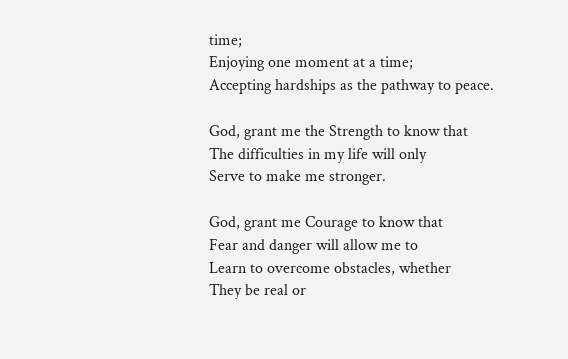time;
Enjoying one moment at a time;
Accepting hardships as the pathway to peace.

God, grant me the Strength to know that
The difficulties in my life will only
Serve to make me stronger.

God, grant me Courage to know that
Fear and danger will allow me to
Learn to overcome obstacles, whether
They be real or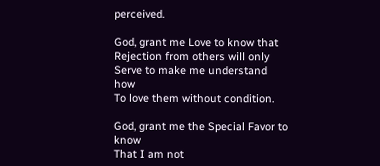perceived.

God, grant me Love to know that
Rejection from others will only
Serve to make me understand how
To love them without condition.

God, grant me the Special Favor to know
That I am not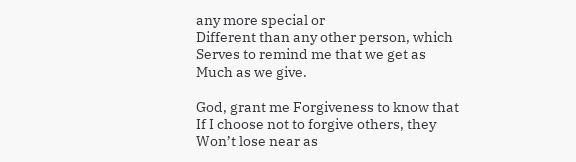any more special or
Different than any other person, which
Serves to remind me that we get as
Much as we give.

God, grant me Forgiveness to know that
If I choose not to forgive others, they
Won’t lose near as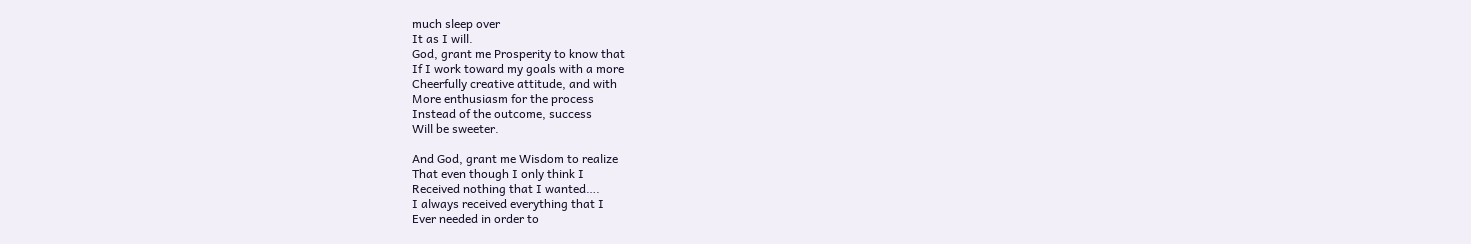much sleep over
It as I will.
God, grant me Prosperity to know that
If I work toward my goals with a more
Cheerfully creative attitude, and with
More enthusiasm for the process
Instead of the outcome, success
Will be sweeter.

And God, grant me Wisdom to realize
That even though I only think I
Received nothing that I wanted….
I always received everything that I
Ever needed in order to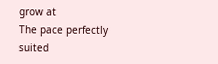grow at
The pace perfectly suited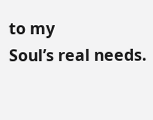to my
Soul’s real needs.